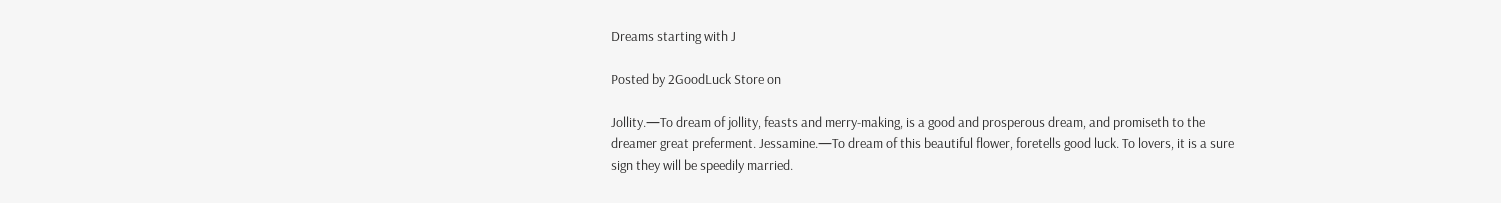Dreams starting with J

Posted by 2GoodLuck Store on

Jollity.—To dream of jollity, feasts and merry-making, is a good and prosperous dream, and promiseth to the dreamer great preferment. Jessamine.—To dream of this beautiful flower, foretells good luck. To lovers, it is a sure sign they will be speedily married.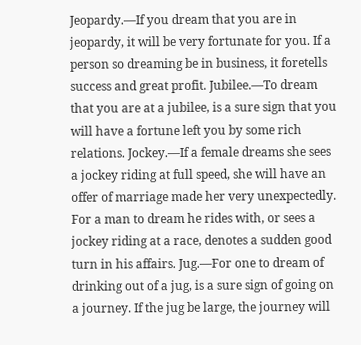Jeopardy.—If you dream that you are in jeopardy, it will be very fortunate for you. If a person so dreaming be in business, it foretells success and great profit. Jubilee.—To dream that you are at a jubilee, is a sure sign that you will have a fortune left you by some rich relations. Jockey.—If a female dreams she sees a jockey riding at full speed, she will have an offer of marriage made her very unexpectedly. For a man to dream he rides with, or sees a jockey riding at a race, denotes a sudden good turn in his affairs. Jug.—For one to dream of drinking out of a jug, is a sure sign of going on a journey. If the jug be large, the journey will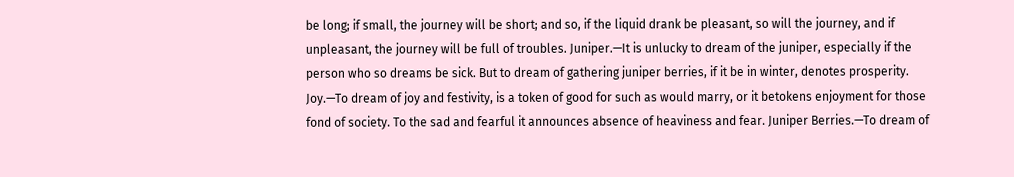be long; if small, the journey will be short; and so, if the liquid drank be pleasant, so will the journey, and if unpleasant, the journey will be full of troubles. Juniper.—It is unlucky to dream of the juniper, especially if the person who so dreams be sick. But to dream of gathering juniper berries, if it be in winter, denotes prosperity. Joy.—To dream of joy and festivity, is a token of good for such as would marry, or it betokens enjoyment for those fond of society. To the sad and fearful it announces absence of heaviness and fear. Juniper Berries.—To dream of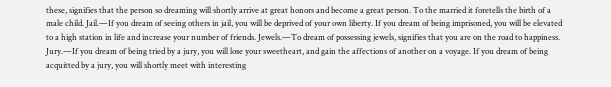these, signifies that the person so dreaming will shortly arrive at great honors and become a great person. To the married it foretells the birth of a male child. Jail.—If you dream of seeing others in jail, you will be deprived of your own liberty. If you dream of being imprisoned, you will be elevated to a high station in life and increase your number of friends. Jewels.—To dream of possessing jewels, signifies that you are on the road to happiness. Jury.—If you dream of being tried by a jury, you will lose your sweetheart, and gain the affections of another on a voyage. If you dream of being acquitted by a jury, you will shortly meet with interesting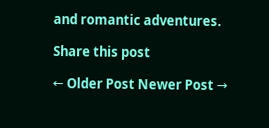and romantic adventures.

Share this post

← Older Post Newer Post →